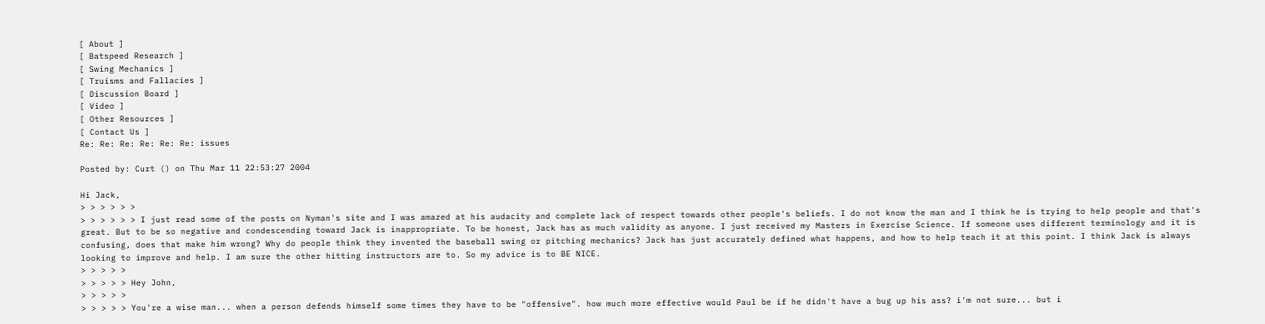[ About ]
[ Batspeed Research ]
[ Swing Mechanics ]
[ Truisms and Fallacies ]
[ Discussion Board ]
[ Video ]
[ Other Resources ]
[ Contact Us ]
Re: Re: Re: Re: Re: Re: issues

Posted by: Curt () on Thu Mar 11 22:53:27 2004

Hi Jack,
> > > > > >
> > > > > > I just read some of the posts on Nyman's site and I was amazed at his audacity and complete lack of respect towards other people's beliefs. I do not know the man and I think he is trying to help people and that's great. But to be so negative and condescending toward Jack is inappropriate. To be honest, Jack has as much validity as anyone. I just received my Masters in Exercise Science. If someone uses different terminology and it is confusing, does that make him wrong? Why do people think they invented the baseball swing or pitching mechanics? Jack has just accurately defined what happens, and how to help teach it at this point. I think Jack is always looking to improve and help. I am sure the other hitting instructors are to. So my advice is to BE NICE.
> > > > >
> > > > > Hey John,
> > > > >
> > > > > You're a wise man... when a person defends himself some times they have to be "offensive". how much more effective would Paul be if he didn't have a bug up his ass? i'm not sure... but i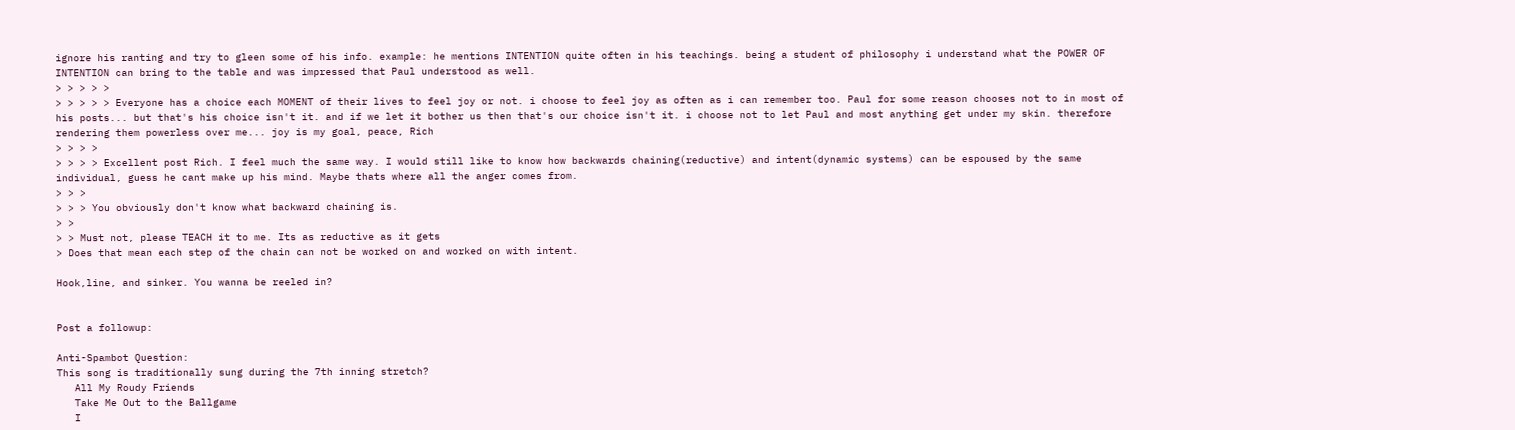ignore his ranting and try to gleen some of his info. example: he mentions INTENTION quite often in his teachings. being a student of philosophy i understand what the POWER OF INTENTION can bring to the table and was impressed that Paul understood as well.
> > > > >
> > > > > Everyone has a choice each MOMENT of their lives to feel joy or not. i choose to feel joy as often as i can remember too. Paul for some reason chooses not to in most of his posts... but that's his choice isn't it. and if we let it bother us then that's our choice isn't it. i choose not to let Paul and most anything get under my skin. therefore rendering them powerless over me... joy is my goal, peace, Rich
> > > >
> > > > Excellent post Rich. I feel much the same way. I would still like to know how backwards chaining(reductive) and intent(dynamic systems) can be espoused by the same individual, guess he cant make up his mind. Maybe thats where all the anger comes from.
> > >
> > > You obviously don't know what backward chaining is.
> >
> > Must not, please TEACH it to me. Its as reductive as it gets
> Does that mean each step of the chain can not be worked on and worked on with intent.

Hook,line, and sinker. You wanna be reeled in?


Post a followup:

Anti-Spambot Question:
This song is traditionally sung during the 7th inning stretch?
   All My Roudy Friends
   Take Me Out to the Ballgame
   I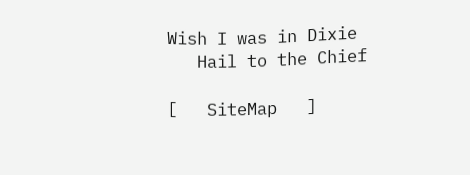Wish I was in Dixie
   Hail to the Chief

[   SiteMap   ]